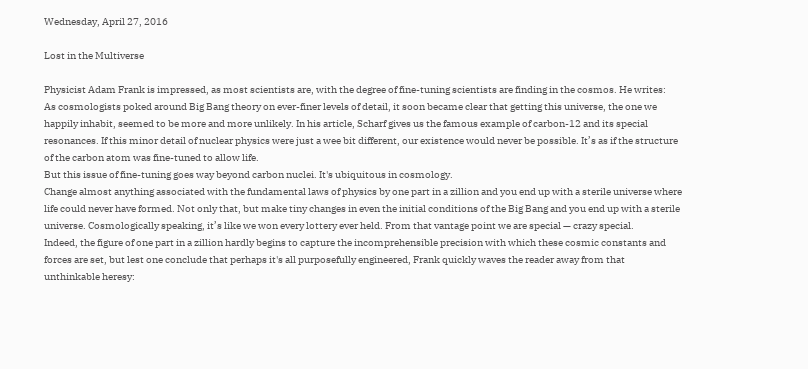Wednesday, April 27, 2016

Lost in the Multiverse

Physicist Adam Frank is impressed, as most scientists are, with the degree of fine-tuning scientists are finding in the cosmos. He writes:
As cosmologists poked around Big Bang theory on ever-finer levels of detail, it soon became clear that getting this universe, the one we happily inhabit, seemed to be more and more unlikely. In his article, Scharf gives us the famous example of carbon-12 and its special resonances. If this minor detail of nuclear physics were just a wee bit different, our existence would never be possible. It’s as if the structure of the carbon atom was fine-tuned to allow life.
But this issue of fine-tuning goes way beyond carbon nuclei. It's ubiquitous in cosmology.
Change almost anything associated with the fundamental laws of physics by one part in a zillion and you end up with a sterile universe where life could never have formed. Not only that, but make tiny changes in even the initial conditions of the Big Bang and you end up with a sterile universe. Cosmologically speaking, it’s like we won every lottery ever held. From that vantage point we are special — crazy special.
Indeed, the figure of one part in a zillion hardly begins to capture the incomprehensible precision with which these cosmic constants and forces are set, but lest one conclude that perhaps it's all purposefully engineered, Frank quickly waves the reader away from that unthinkable heresy: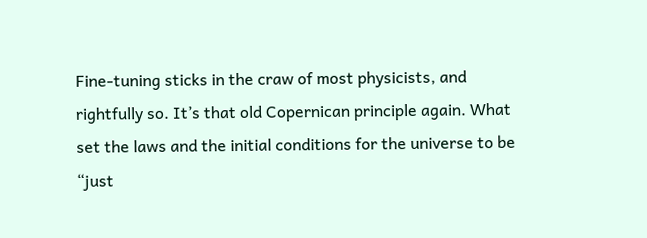Fine-tuning sticks in the craw of most physicists, and rightfully so. It’s that old Copernican principle again. What set the laws and the initial conditions for the universe to be “just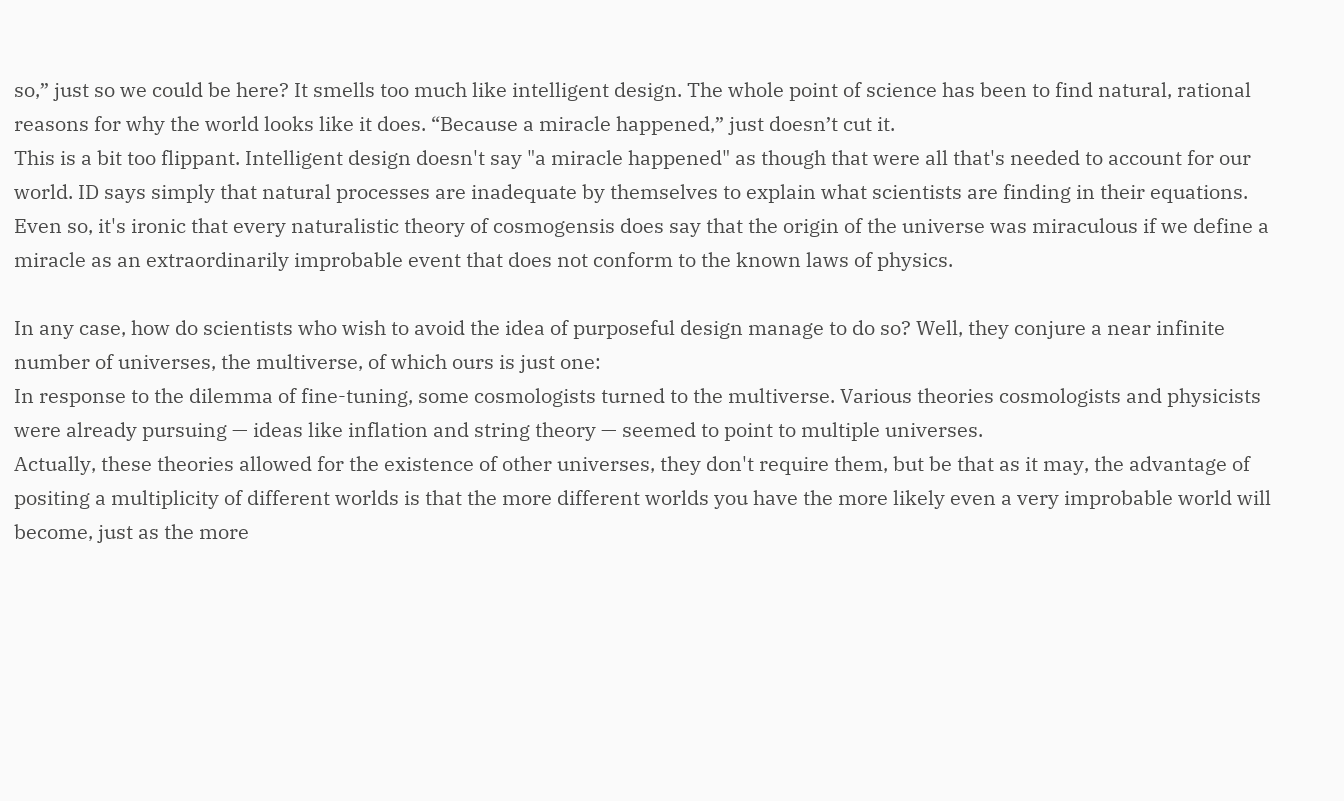so,” just so we could be here? It smells too much like intelligent design. The whole point of science has been to find natural, rational reasons for why the world looks like it does. “Because a miracle happened,” just doesn’t cut it.
This is a bit too flippant. Intelligent design doesn't say "a miracle happened" as though that were all that's needed to account for our world. ID says simply that natural processes are inadequate by themselves to explain what scientists are finding in their equations. Even so, it's ironic that every naturalistic theory of cosmogensis does say that the origin of the universe was miraculous if we define a miracle as an extraordinarily improbable event that does not conform to the known laws of physics.

In any case, how do scientists who wish to avoid the idea of purposeful design manage to do so? Well, they conjure a near infinite number of universes, the multiverse, of which ours is just one:
In response to the dilemma of fine-tuning, some cosmologists turned to the multiverse. Various theories cosmologists and physicists were already pursuing — ideas like inflation and string theory — seemed to point to multiple universes.
Actually, these theories allowed for the existence of other universes, they don't require them, but be that as it may, the advantage of positing a multiplicity of different worlds is that the more different worlds you have the more likely even a very improbable world will become, just as the more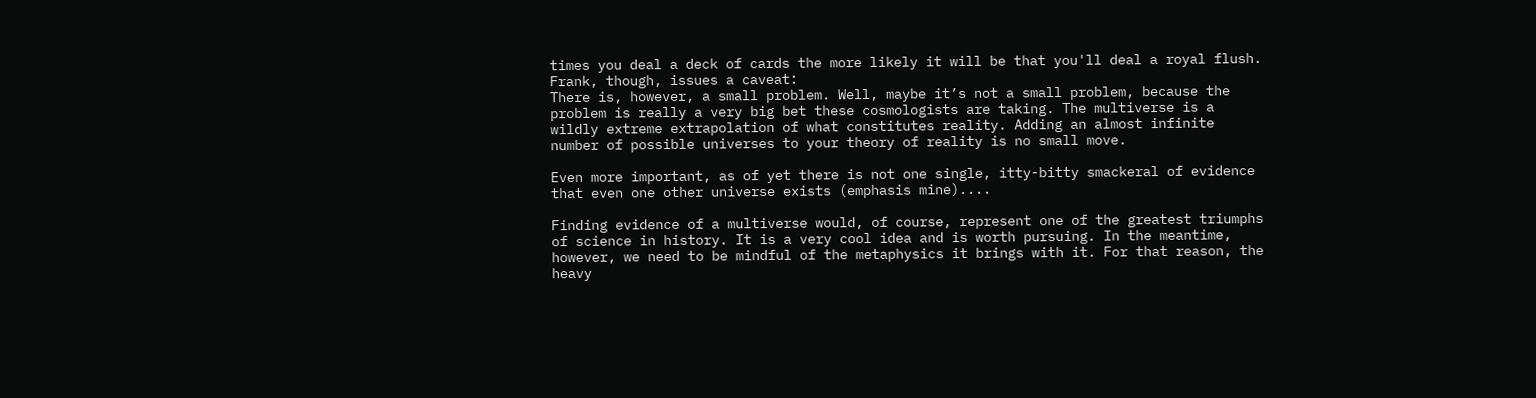times you deal a deck of cards the more likely it will be that you'll deal a royal flush. Frank, though, issues a caveat:
There is, however, a small problem. Well, maybe it’s not a small problem, because the problem is really a very big bet these cosmologists are taking. The multiverse is a wildly extreme extrapolation of what constitutes reality. Adding an almost infinite number of possible universes to your theory of reality is no small move.

Even more important, as of yet there is not one single, itty-bitty smackeral of evidence that even one other universe exists (emphasis mine)....

Finding evidence of a multiverse would, of course, represent one of the greatest triumphs of science in history. It is a very cool idea and is worth pursuing. In the meantime, however, we need to be mindful of the metaphysics it brings with it. For that reason, the heavy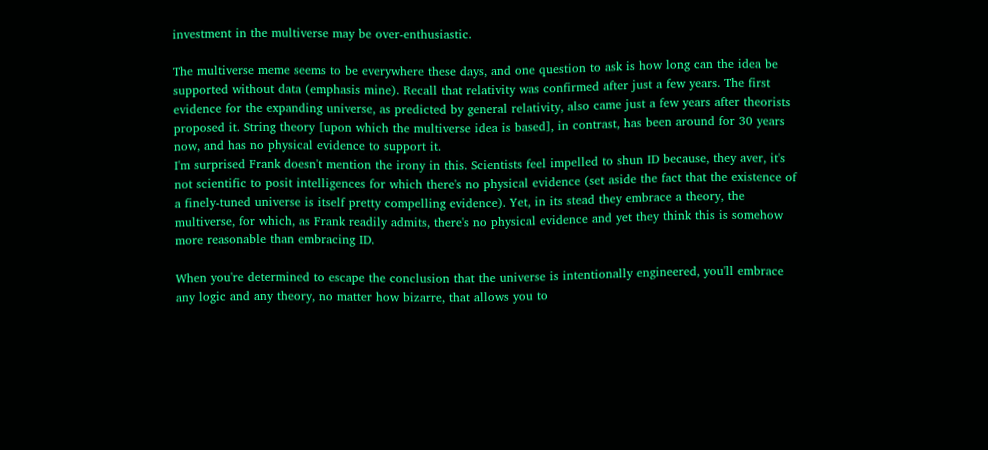investment in the multiverse may be over-enthusiastic.

The multiverse meme seems to be everywhere these days, and one question to ask is how long can the idea be supported without data (emphasis mine). Recall that relativity was confirmed after just a few years. The first evidence for the expanding universe, as predicted by general relativity, also came just a few years after theorists proposed it. String theory [upon which the multiverse idea is based], in contrast, has been around for 30 years now, and has no physical evidence to support it.
I'm surprised Frank doesn't mention the irony in this. Scientists feel impelled to shun ID because, they aver, it's not scientific to posit intelligences for which there's no physical evidence (set aside the fact that the existence of a finely-tuned universe is itself pretty compelling evidence). Yet, in its stead they embrace a theory, the multiverse, for which, as Frank readily admits, there's no physical evidence and yet they think this is somehow more reasonable than embracing ID.

When you're determined to escape the conclusion that the universe is intentionally engineered, you'll embrace any logic and any theory, no matter how bizarre, that allows you to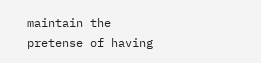maintain the pretense of having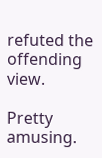refuted the offending view.

Pretty amusing.